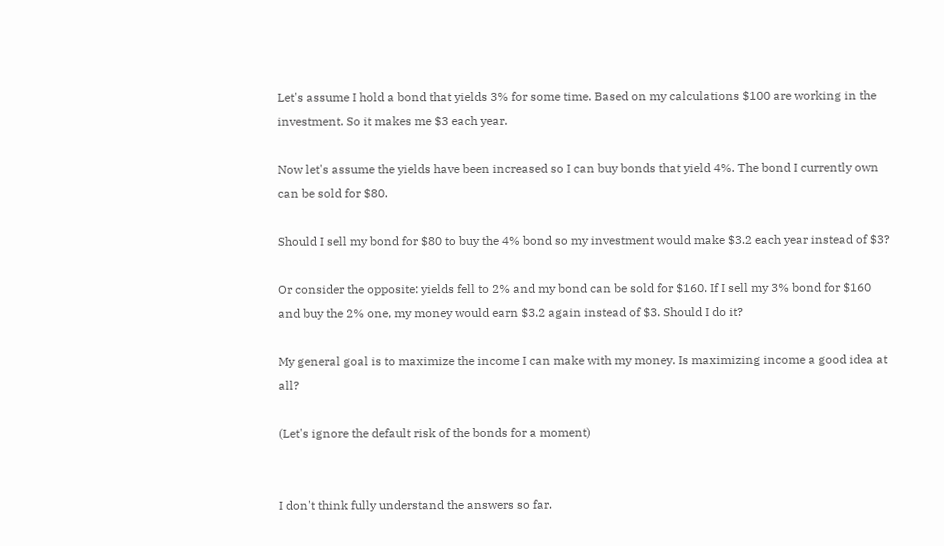Let's assume I hold a bond that yields 3% for some time. Based on my calculations $100 are working in the investment. So it makes me $3 each year.

Now let's assume the yields have been increased so I can buy bonds that yield 4%. The bond I currently own can be sold for $80.

Should I sell my bond for $80 to buy the 4% bond so my investment would make $3.2 each year instead of $3?

Or consider the opposite: yields fell to 2% and my bond can be sold for $160. If I sell my 3% bond for $160 and buy the 2% one, my money would earn $3.2 again instead of $3. Should I do it?

My general goal is to maximize the income I can make with my money. Is maximizing income a good idea at all?

(Let's ignore the default risk of the bonds for a moment)


I don't think fully understand the answers so far.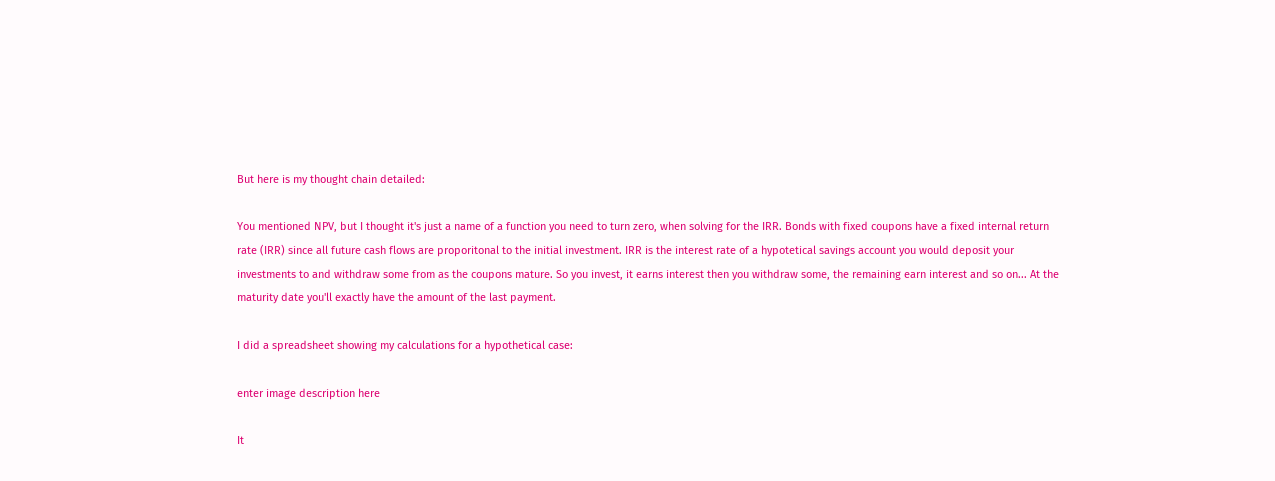But here is my thought chain detailed:

You mentioned NPV, but I thought it's just a name of a function you need to turn zero, when solving for the IRR. Bonds with fixed coupons have a fixed internal return rate (IRR) since all future cash flows are proporitonal to the initial investment. IRR is the interest rate of a hypotetical savings account you would deposit your investments to and withdraw some from as the coupons mature. So you invest, it earns interest then you withdraw some, the remaining earn interest and so on... At the maturity date you'll exactly have the amount of the last payment.

I did a spreadsheet showing my calculations for a hypothetical case:

enter image description here

It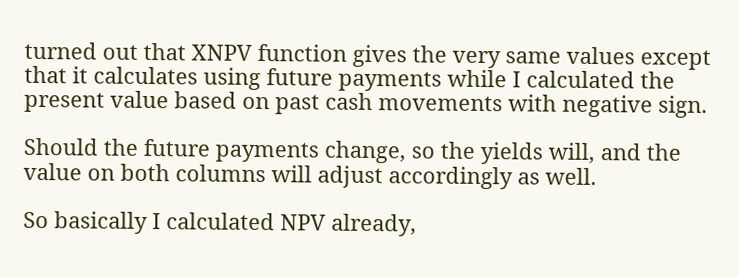turned out that XNPV function gives the very same values except that it calculates using future payments while I calculated the present value based on past cash movements with negative sign.

Should the future payments change, so the yields will, and the value on both columns will adjust accordingly as well.

So basically I calculated NPV already,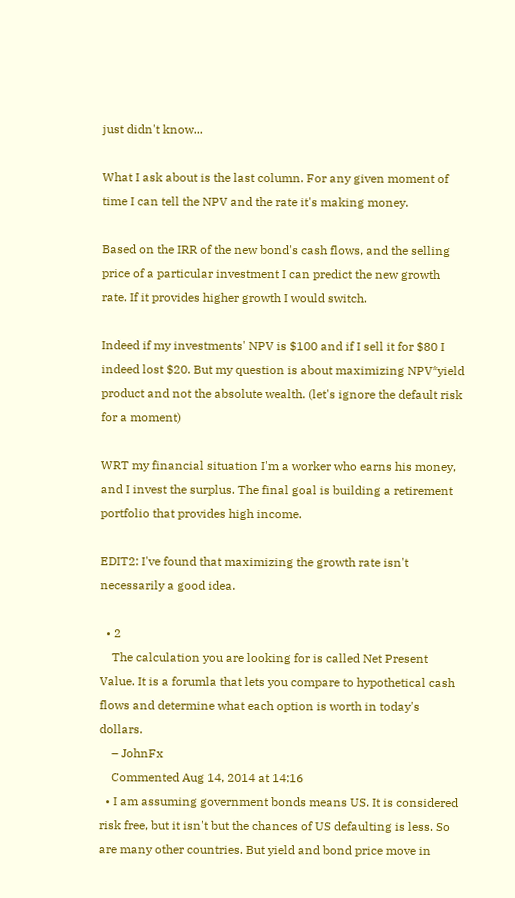just didn't know...

What I ask about is the last column. For any given moment of time I can tell the NPV and the rate it's making money.

Based on the IRR of the new bond's cash flows, and the selling price of a particular investment I can predict the new growth rate. If it provides higher growth I would switch.

Indeed if my investments' NPV is $100 and if I sell it for $80 I indeed lost $20. But my question is about maximizing NPV*yield product and not the absolute wealth. (let's ignore the default risk for a moment)

WRT my financial situation I'm a worker who earns his money, and I invest the surplus. The final goal is building a retirement portfolio that provides high income.

EDIT2: I've found that maximizing the growth rate isn't necessarily a good idea.

  • 2
    The calculation you are looking for is called Net Present Value. It is a forumla that lets you compare to hypothetical cash flows and determine what each option is worth in today's dollars.
    – JohnFx
    Commented Aug 14, 2014 at 14:16
  • I am assuming government bonds means US. It is considered risk free, but it isn't but the chances of US defaulting is less. So are many other countries. But yield and bond price move in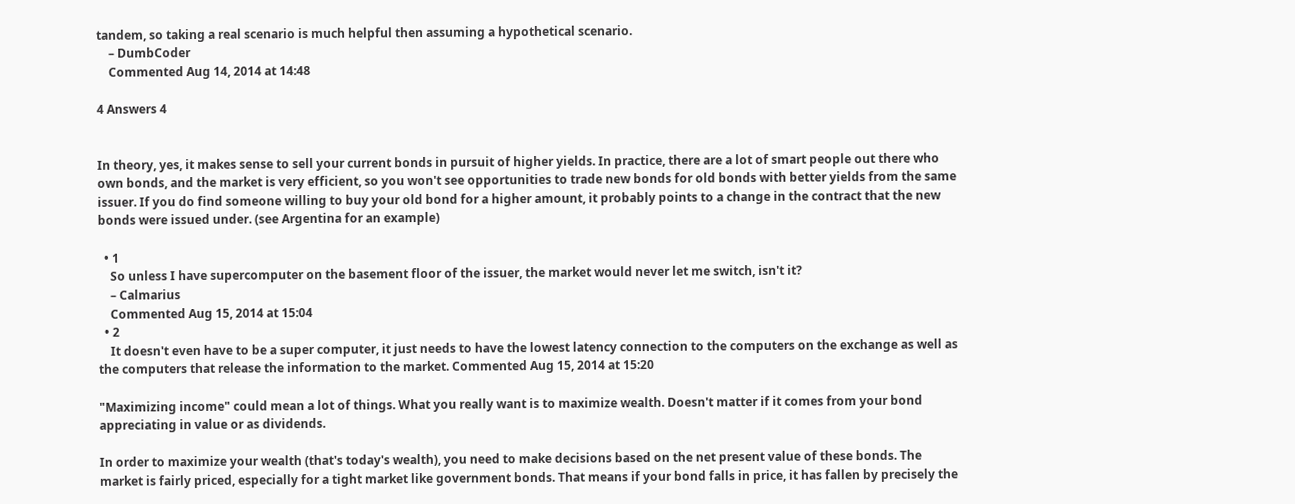tandem, so taking a real scenario is much helpful then assuming a hypothetical scenario.
    – DumbCoder
    Commented Aug 14, 2014 at 14:48

4 Answers 4


In theory, yes, it makes sense to sell your current bonds in pursuit of higher yields. In practice, there are a lot of smart people out there who own bonds, and the market is very efficient, so you won't see opportunities to trade new bonds for old bonds with better yields from the same issuer. If you do find someone willing to buy your old bond for a higher amount, it probably points to a change in the contract that the new bonds were issued under. (see Argentina for an example)

  • 1
    So unless I have supercomputer on the basement floor of the issuer, the market would never let me switch, isn't it?
    – Calmarius
    Commented Aug 15, 2014 at 15:04
  • 2
    It doesn't even have to be a super computer, it just needs to have the lowest latency connection to the computers on the exchange as well as the computers that release the information to the market. Commented Aug 15, 2014 at 15:20

"Maximizing income" could mean a lot of things. What you really want is to maximize wealth. Doesn't matter if it comes from your bond appreciating in value or as dividends.

In order to maximize your wealth (that's today's wealth), you need to make decisions based on the net present value of these bonds. The market is fairly priced, especially for a tight market like government bonds. That means if your bond falls in price, it has fallen by precisely the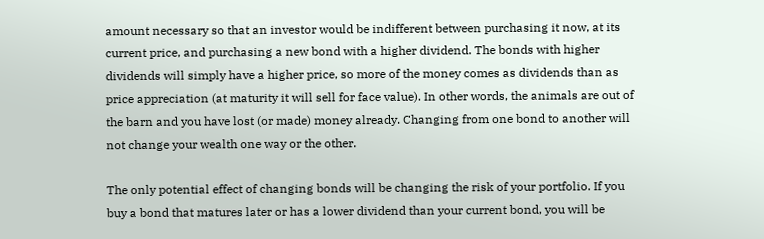amount necessary so that an investor would be indifferent between purchasing it now, at its current price, and purchasing a new bond with a higher dividend. The bonds with higher dividends will simply have a higher price, so more of the money comes as dividends than as price appreciation (at maturity it will sell for face value). In other words, the animals are out of the barn and you have lost (or made) money already. Changing from one bond to another will not change your wealth one way or the other.

The only potential effect of changing bonds will be changing the risk of your portfolio. If you buy a bond that matures later or has a lower dividend than your current bond, you will be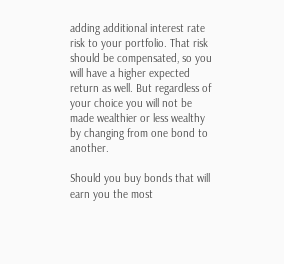adding additional interest rate risk to your portfolio. That risk should be compensated, so you will have a higher expected return as well. But regardless of your choice you will not be made wealthier or less wealthy by changing from one bond to another.

Should you buy bonds that will earn you the most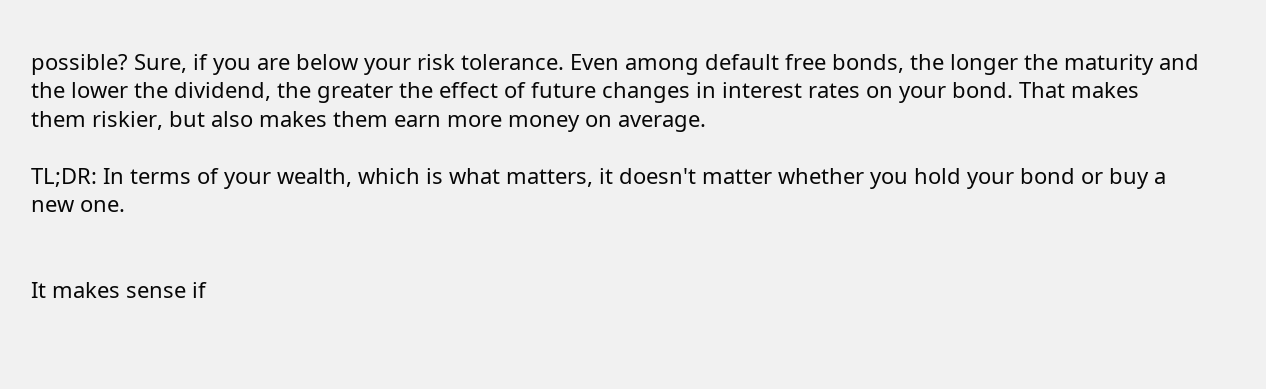possible? Sure, if you are below your risk tolerance. Even among default free bonds, the longer the maturity and the lower the dividend, the greater the effect of future changes in interest rates on your bond. That makes them riskier, but also makes them earn more money on average.

TL;DR: In terms of your wealth, which is what matters, it doesn't matter whether you hold your bond or buy a new one.


It makes sense if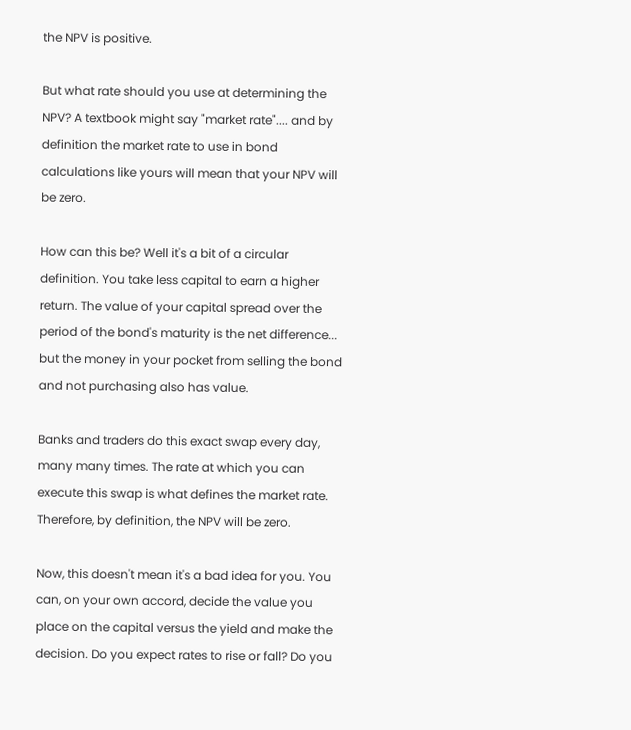the NPV is positive.

But what rate should you use at determining the NPV? A textbook might say "market rate".... and by definition the market rate to use in bond calculations like yours will mean that your NPV will be zero.

How can this be? Well it's a bit of a circular definition. You take less capital to earn a higher return. The value of your capital spread over the period of the bond's maturity is the net difference... but the money in your pocket from selling the bond and not purchasing also has value.

Banks and traders do this exact swap every day, many many times. The rate at which you can execute this swap is what defines the market rate. Therefore, by definition, the NPV will be zero.

Now, this doesn't mean it's a bad idea for you. You can, on your own accord, decide the value you place on the capital versus the yield and make the decision. Do you expect rates to rise or fall? Do you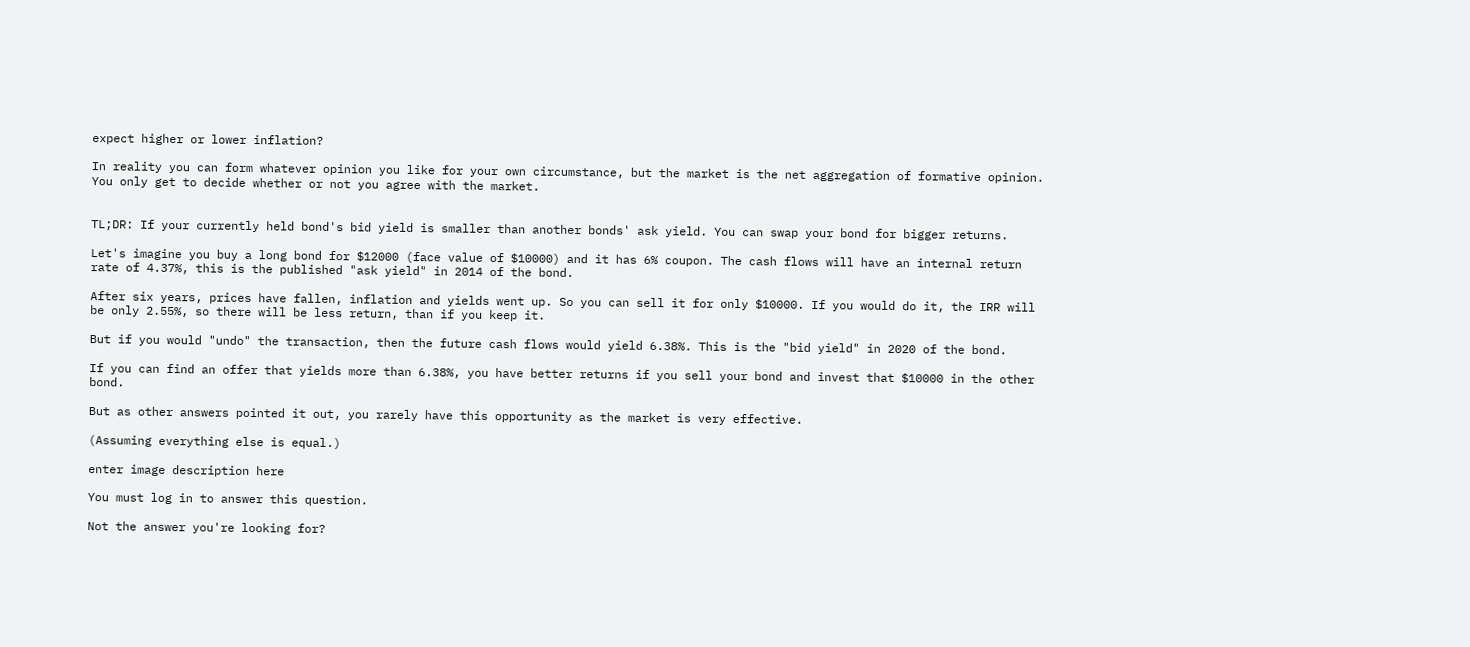expect higher or lower inflation?

In reality you can form whatever opinion you like for your own circumstance, but the market is the net aggregation of formative opinion. You only get to decide whether or not you agree with the market.


TL;DR: If your currently held bond's bid yield is smaller than another bonds' ask yield. You can swap your bond for bigger returns.

Let's imagine you buy a long bond for $12000 (face value of $10000) and it has 6% coupon. The cash flows will have an internal return rate of 4.37%, this is the published "ask yield" in 2014 of the bond.

After six years, prices have fallen, inflation and yields went up. So you can sell it for only $10000. If you would do it, the IRR will be only 2.55%, so there will be less return, than if you keep it.

But if you would "undo" the transaction, then the future cash flows would yield 6.38%. This is the "bid yield" in 2020 of the bond.

If you can find an offer that yields more than 6.38%, you have better returns if you sell your bond and invest that $10000 in the other bond.

But as other answers pointed it out, you rarely have this opportunity as the market is very effective.

(Assuming everything else is equal.)

enter image description here

You must log in to answer this question.

Not the answer you're looking for?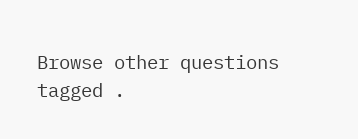Browse other questions tagged .